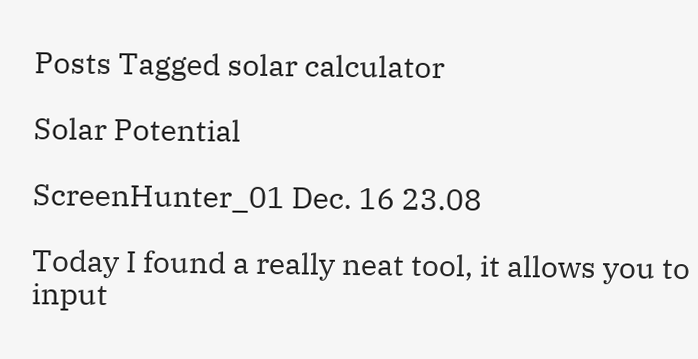Posts Tagged solar calculator

Solar Potential

ScreenHunter_01 Dec. 16 23.08

Today I found a really neat tool, it allows you to input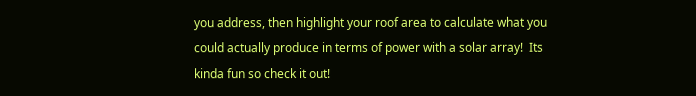you address, then highlight your roof area to calculate what you could actually produce in terms of power with a solar array!  Its kinda fun so check it out!